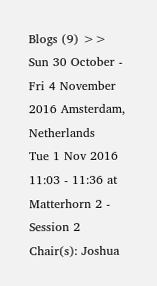Blogs (9) >>
Sun 30 October - Fri 4 November 2016 Amsterdam, Netherlands
Tue 1 Nov 2016 11:03 - 11:36 at Matterhorn 2 - Session 2 Chair(s): Joshua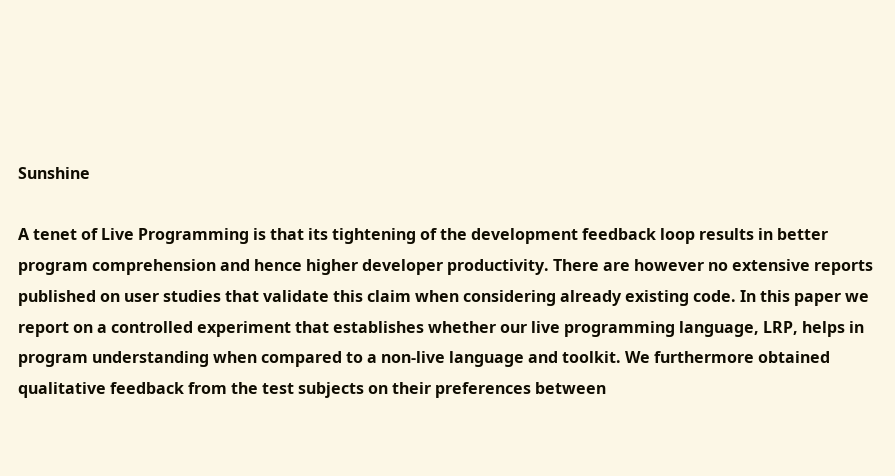Sunshine

A tenet of Live Programming is that its tightening of the development feedback loop results in better program comprehension and hence higher developer productivity. There are however no extensive reports published on user studies that validate this claim when considering already existing code. In this paper we report on a controlled experiment that establishes whether our live programming language, LRP, helps in program understanding when compared to a non-live language and toolkit. We furthermore obtained qualitative feedback from the test subjects on their preferences between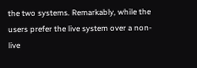the two systems. Remarkably, while the users prefer the live system over a non-live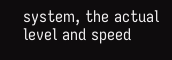system, the actual level and speed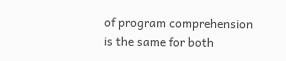of program comprehension is the same for both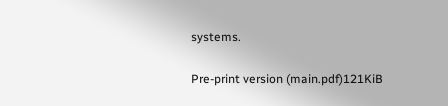systems.

Pre-print version (main.pdf)121KiB